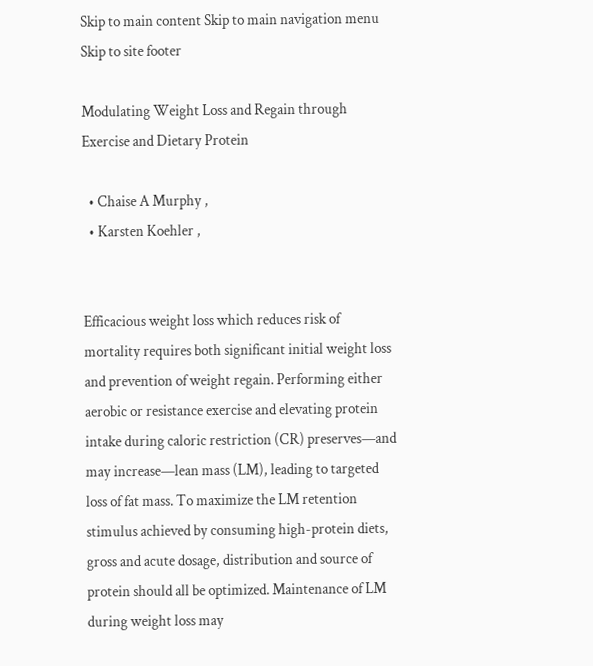Skip to main content Skip to main navigation menu Skip to site footer

Modulating Weight Loss and Regain through Exercise and Dietary Protein

  • Chaise A Murphy ,
  • Karsten Koehler ,


Efficacious weight loss which reduces risk of mortality requires both significant initial weight loss and prevention of weight regain. Performing either aerobic or resistance exercise and elevating protein intake during caloric restriction (CR) preserves—and may increase—lean mass (LM), leading to targeted loss of fat mass. To maximize the LM retention stimulus achieved by consuming high-protein diets, gross and acute dosage, distribution and source of protein should all be optimized. Maintenance of LM during weight loss may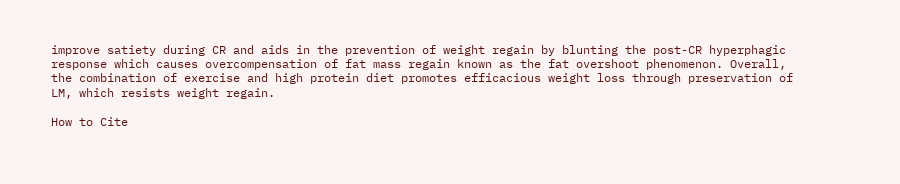improve satiety during CR and aids in the prevention of weight regain by blunting the post-CR hyperphagic response which causes overcompensation of fat mass regain known as the fat overshoot phenomenon. Overall, the combination of exercise and high protein diet promotes efficacious weight loss through preservation of LM, which resists weight regain.

How to Cite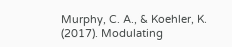Murphy, C. A., & Koehler, K. (2017). Modulating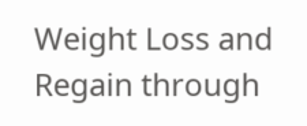Weight Loss and Regain through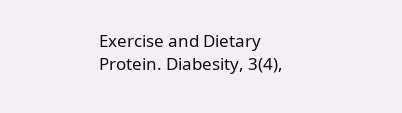Exercise and Dietary Protein. Diabesity, 3(4),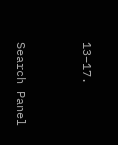13–17.




Search Panel